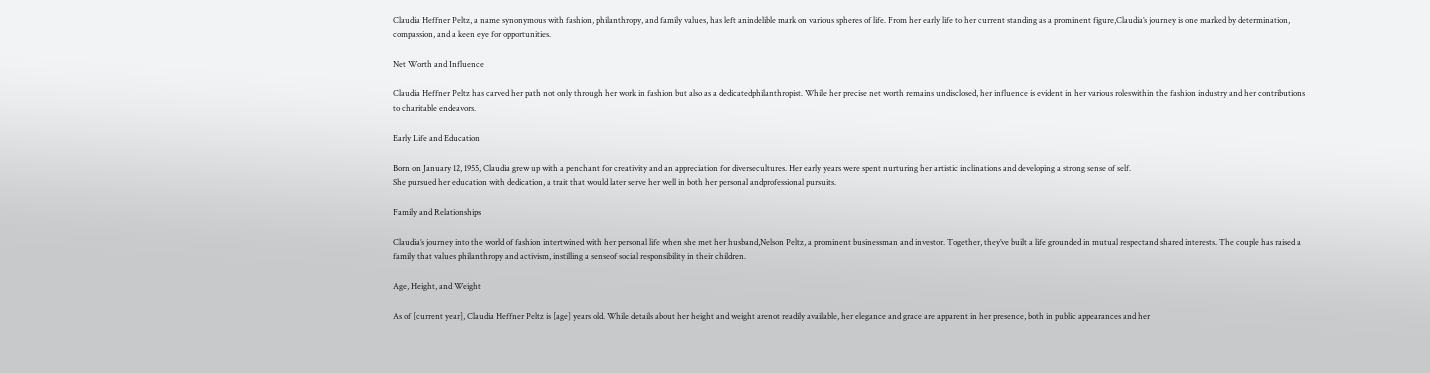Claudia Heffner Peltz, a name synonymous with fashion, philanthropy, and family values, has left anindelible mark on various spheres of life. From her early life to her current standing as a prominent figure,Claudia’s journey is one marked by determination, compassion, and a keen eye for opportunities.

Net Worth and Influence

Claudia Heffner Peltz has carved her path not only through her work in fashion but also as a dedicatedphilanthropist. While her precise net worth remains undisclosed, her influence is evident in her various roleswithin the fashion industry and her contributions to charitable endeavors.

Early Life and Education

Born on January 12, 1955, Claudia grew up with a penchant for creativity and an appreciation for diversecultures. Her early years were spent nurturing her artistic inclinations and developing a strong sense of self.
She pursued her education with dedication, a trait that would later serve her well in both her personal andprofessional pursuits.

Family and Relationships

Claudia’s journey into the world of fashion intertwined with her personal life when she met her husband,Nelson Peltz, a prominent businessman and investor. Together, they’ve built a life grounded in mutual respectand shared interests. The couple has raised a family that values philanthropy and activism, instilling a senseof social responsibility in their children.

Age, Height, and Weight

As of [current year], Claudia Heffner Peltz is [age] years old. While details about her height and weight arenot readily available, her elegance and grace are apparent in her presence, both in public appearances and her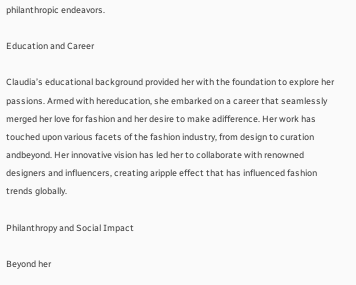philanthropic endeavors.

Education and Career

Claudia’s educational background provided her with the foundation to explore her passions. Armed with hereducation, she embarked on a career that seamlessly merged her love for fashion and her desire to make adifference. Her work has touched upon various facets of the fashion industry, from design to curation andbeyond. Her innovative vision has led her to collaborate with renowned designers and influencers, creating aripple effect that has influenced fashion trends globally.

Philanthropy and Social Impact

Beyond her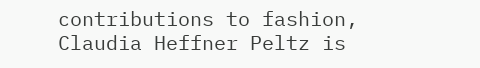contributions to fashion, Claudia Heffner Peltz is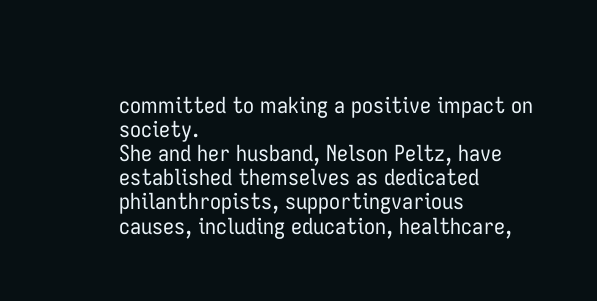committed to making a positive impact on society.
She and her husband, Nelson Peltz, have established themselves as dedicated philanthropists, supportingvarious causes, including education, healthcare,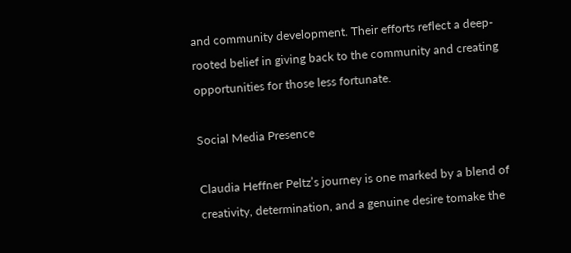and community development. Their efforts reflect a deep-rooted belief in giving back to the community and creating opportunities for those less fortunate.

Social Media Presence

Claudia Heffner Peltz’s journey is one marked by a blend of creativity, determination, and a genuine desire tomake the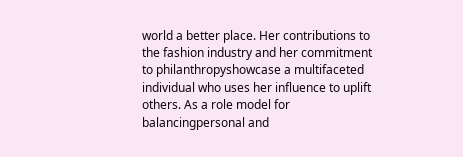world a better place. Her contributions to the fashion industry and her commitment to philanthropyshowcase a multifaceted individual who uses her influence to uplift others. As a role model for balancingpersonal and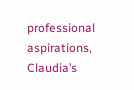professional aspirations, Claudia’s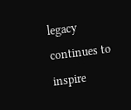legacy continues to inspire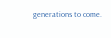generations to come.